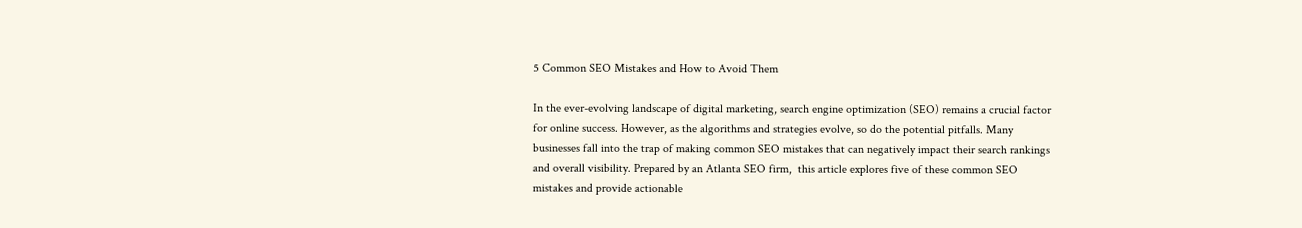5 Common SEO Mistakes and How to Avoid Them

In the ever-evolving landscape of digital marketing, search engine optimization (SEO) remains a crucial factor for online success. However, as the algorithms and strategies evolve, so do the potential pitfalls. Many businesses fall into the trap of making common SEO mistakes that can negatively impact their search rankings and overall visibility. Prepared by an Atlanta SEO firm,  this article explores five of these common SEO mistakes and provide actionable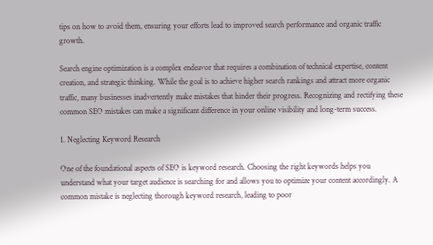tips on how to avoid them, ensuring your efforts lead to improved search performance and organic traffic growth.

Search engine optimization is a complex endeavor that requires a combination of technical expertise, content creation, and strategic thinking. While the goal is to achieve higher search rankings and attract more organic traffic, many businesses inadvertently make mistakes that hinder their progress. Recognizing and rectifying these common SEO mistakes can make a significant difference in your online visibility and long-term success.

1. Neglecting Keyword Research

One of the foundational aspects of SEO is keyword research. Choosing the right keywords helps you understand what your target audience is searching for and allows you to optimize your content accordingly. A common mistake is neglecting thorough keyword research, leading to poor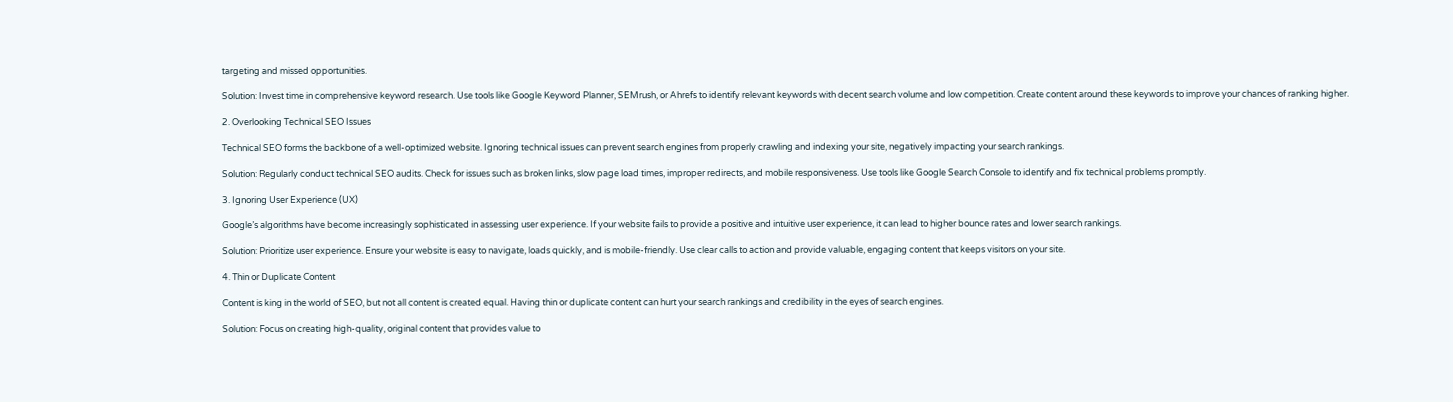targeting and missed opportunities.

Solution: Invest time in comprehensive keyword research. Use tools like Google Keyword Planner, SEMrush, or Ahrefs to identify relevant keywords with decent search volume and low competition. Create content around these keywords to improve your chances of ranking higher.

2. Overlooking Technical SEO Issues

Technical SEO forms the backbone of a well-optimized website. Ignoring technical issues can prevent search engines from properly crawling and indexing your site, negatively impacting your search rankings.

Solution: Regularly conduct technical SEO audits. Check for issues such as broken links, slow page load times, improper redirects, and mobile responsiveness. Use tools like Google Search Console to identify and fix technical problems promptly.

3. Ignoring User Experience (UX)

Google’s algorithms have become increasingly sophisticated in assessing user experience. If your website fails to provide a positive and intuitive user experience, it can lead to higher bounce rates and lower search rankings.

Solution: Prioritize user experience. Ensure your website is easy to navigate, loads quickly, and is mobile-friendly. Use clear calls to action and provide valuable, engaging content that keeps visitors on your site.

4. Thin or Duplicate Content

Content is king in the world of SEO, but not all content is created equal. Having thin or duplicate content can hurt your search rankings and credibility in the eyes of search engines.

Solution: Focus on creating high-quality, original content that provides value to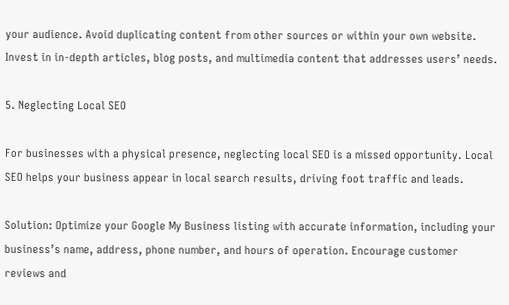your audience. Avoid duplicating content from other sources or within your own website. Invest in in-depth articles, blog posts, and multimedia content that addresses users’ needs.

5. Neglecting Local SEO

For businesses with a physical presence, neglecting local SEO is a missed opportunity. Local SEO helps your business appear in local search results, driving foot traffic and leads.

Solution: Optimize your Google My Business listing with accurate information, including your business’s name, address, phone number, and hours of operation. Encourage customer reviews and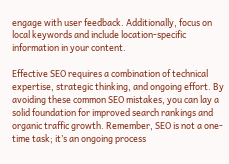engage with user feedback. Additionally, focus on local keywords and include location-specific information in your content.

Effective SEO requires a combination of technical expertise, strategic thinking, and ongoing effort. By avoiding these common SEO mistakes, you can lay a solid foundation for improved search rankings and organic traffic growth. Remember, SEO is not a one-time task; it’s an ongoing process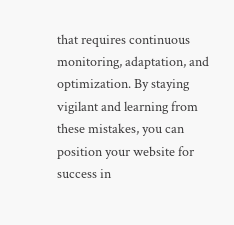that requires continuous monitoring, adaptation, and optimization. By staying vigilant and learning from these mistakes, you can position your website for success in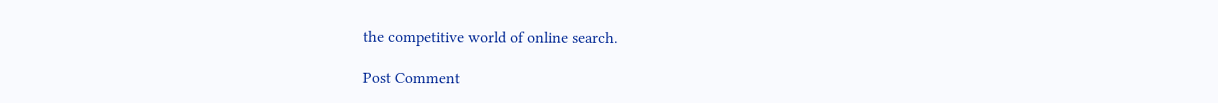the competitive world of online search.

Post Comment